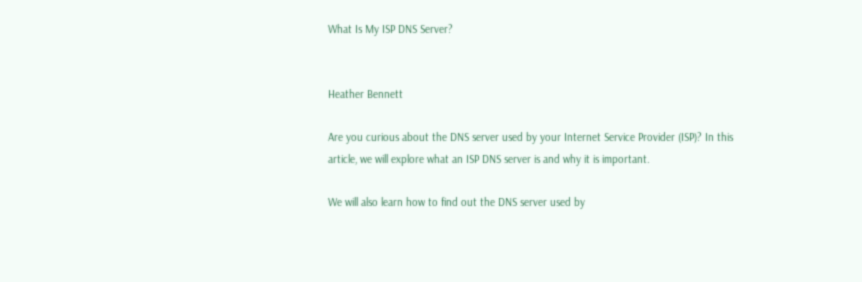What Is My ISP DNS Server?


Heather Bennett

Are you curious about the DNS server used by your Internet Service Provider (ISP)? In this article, we will explore what an ISP DNS server is and why it is important.

We will also learn how to find out the DNS server used by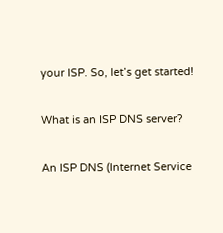your ISP. So, let’s get started!

What is an ISP DNS server?

An ISP DNS (Internet Service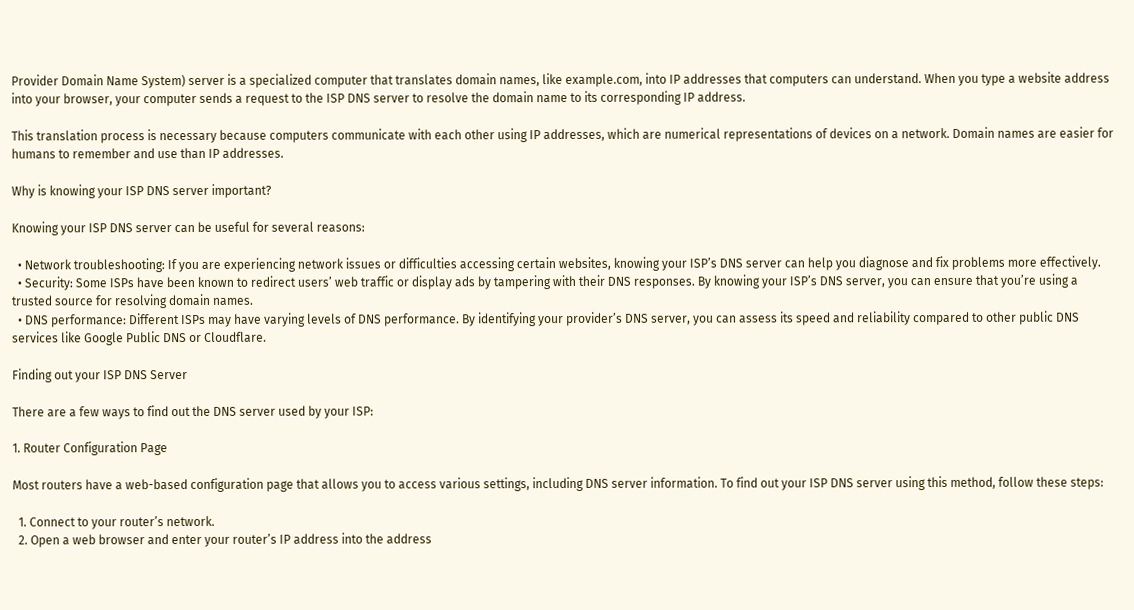Provider Domain Name System) server is a specialized computer that translates domain names, like example.com, into IP addresses that computers can understand. When you type a website address into your browser, your computer sends a request to the ISP DNS server to resolve the domain name to its corresponding IP address.

This translation process is necessary because computers communicate with each other using IP addresses, which are numerical representations of devices on a network. Domain names are easier for humans to remember and use than IP addresses.

Why is knowing your ISP DNS server important?

Knowing your ISP DNS server can be useful for several reasons:

  • Network troubleshooting: If you are experiencing network issues or difficulties accessing certain websites, knowing your ISP’s DNS server can help you diagnose and fix problems more effectively.
  • Security: Some ISPs have been known to redirect users’ web traffic or display ads by tampering with their DNS responses. By knowing your ISP’s DNS server, you can ensure that you’re using a trusted source for resolving domain names.
  • DNS performance: Different ISPs may have varying levels of DNS performance. By identifying your provider’s DNS server, you can assess its speed and reliability compared to other public DNS services like Google Public DNS or Cloudflare.

Finding out your ISP DNS Server

There are a few ways to find out the DNS server used by your ISP:

1. Router Configuration Page

Most routers have a web-based configuration page that allows you to access various settings, including DNS server information. To find out your ISP DNS server using this method, follow these steps:

  1. Connect to your router’s network.
  2. Open a web browser and enter your router’s IP address into the address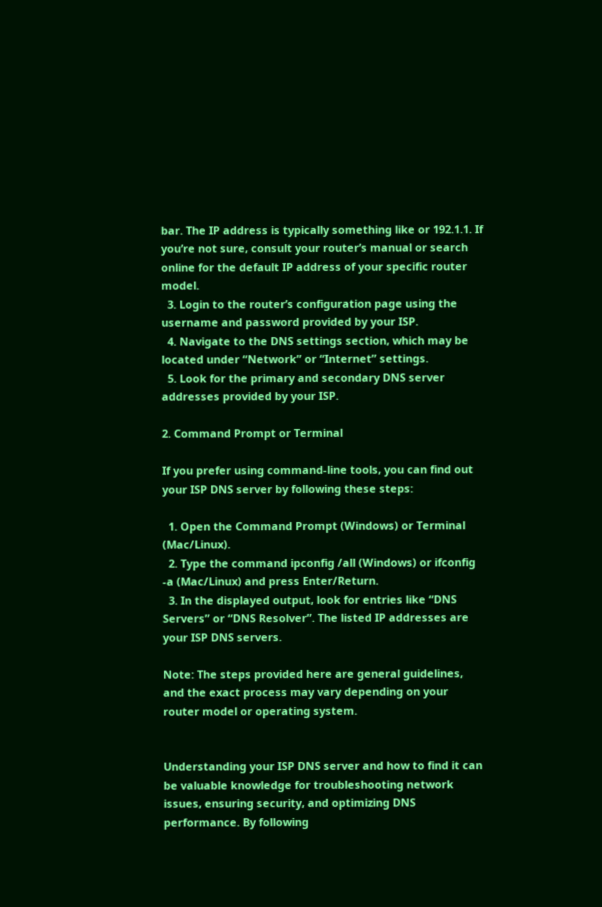bar. The IP address is typically something like or 192.1.1. If you’re not sure, consult your router’s manual or search online for the default IP address of your specific router model.
  3. Login to the router’s configuration page using the username and password provided by your ISP.
  4. Navigate to the DNS settings section, which may be located under “Network” or “Internet” settings.
  5. Look for the primary and secondary DNS server addresses provided by your ISP.

2. Command Prompt or Terminal

If you prefer using command-line tools, you can find out your ISP DNS server by following these steps:

  1. Open the Command Prompt (Windows) or Terminal (Mac/Linux).
  2. Type the command ipconfig /all (Windows) or ifconfig -a (Mac/Linux) and press Enter/Return.
  3. In the displayed output, look for entries like “DNS Servers” or “DNS Resolver”. The listed IP addresses are your ISP DNS servers.

Note: The steps provided here are general guidelines, and the exact process may vary depending on your router model or operating system.


Understanding your ISP DNS server and how to find it can be valuable knowledge for troubleshooting network issues, ensuring security, and optimizing DNS performance. By following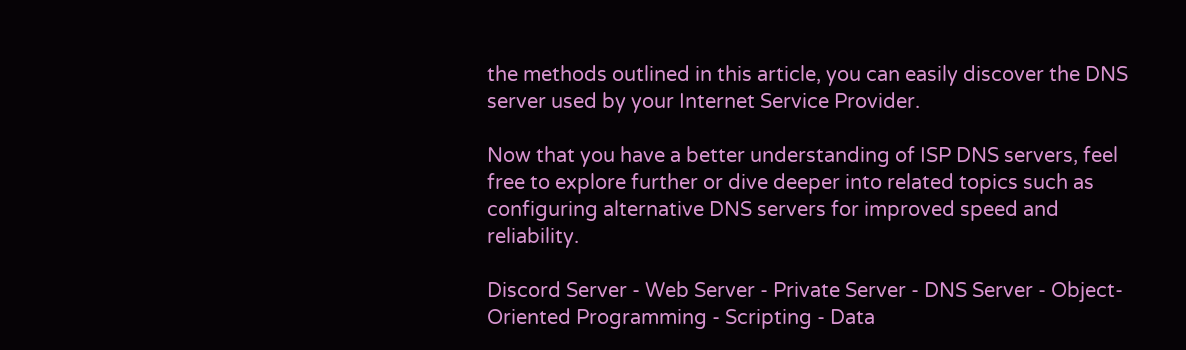the methods outlined in this article, you can easily discover the DNS server used by your Internet Service Provider.

Now that you have a better understanding of ISP DNS servers, feel free to explore further or dive deeper into related topics such as configuring alternative DNS servers for improved speed and reliability.

Discord Server - Web Server - Private Server - DNS Server - Object-Oriented Programming - Scripting - Data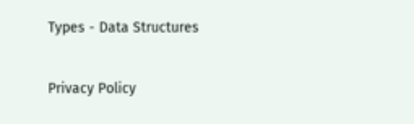Types - Data Structures

Privacy Policy